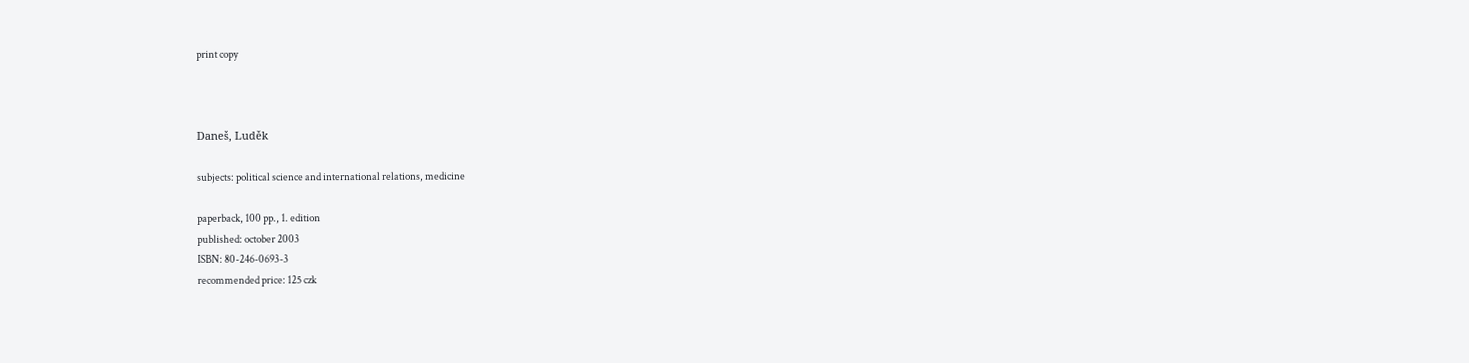print copy



Daneš, Luděk

subjects: political science and international relations, medicine

paperback, 100 pp., 1. edition
published: october 2003
ISBN: 80-246-0693-3
recommended price: 125 czk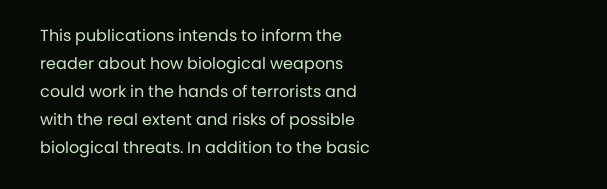This publications intends to inform the reader about how biological weapons could work in the hands of terrorists and with the real extent and risks of possible biological threats. In addition to the basic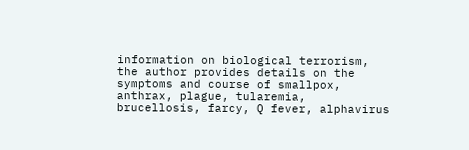information on biological terrorism, the author provides details on the symptoms and course of smallpox, anthrax, plague, tularemia, brucellosis, farcy, Q fever, alphavirus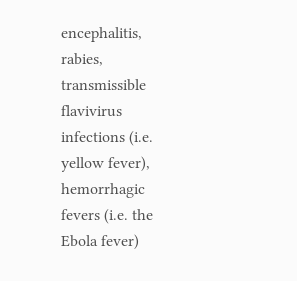encephalitis, rabies, transmissible flavivirus infections (i.e. yellow fever), hemorrhagic fevers (i.e. the Ebola fever)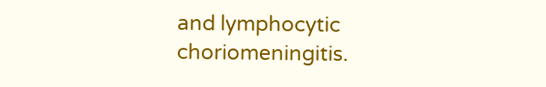and lymphocytic choriomeningitis.